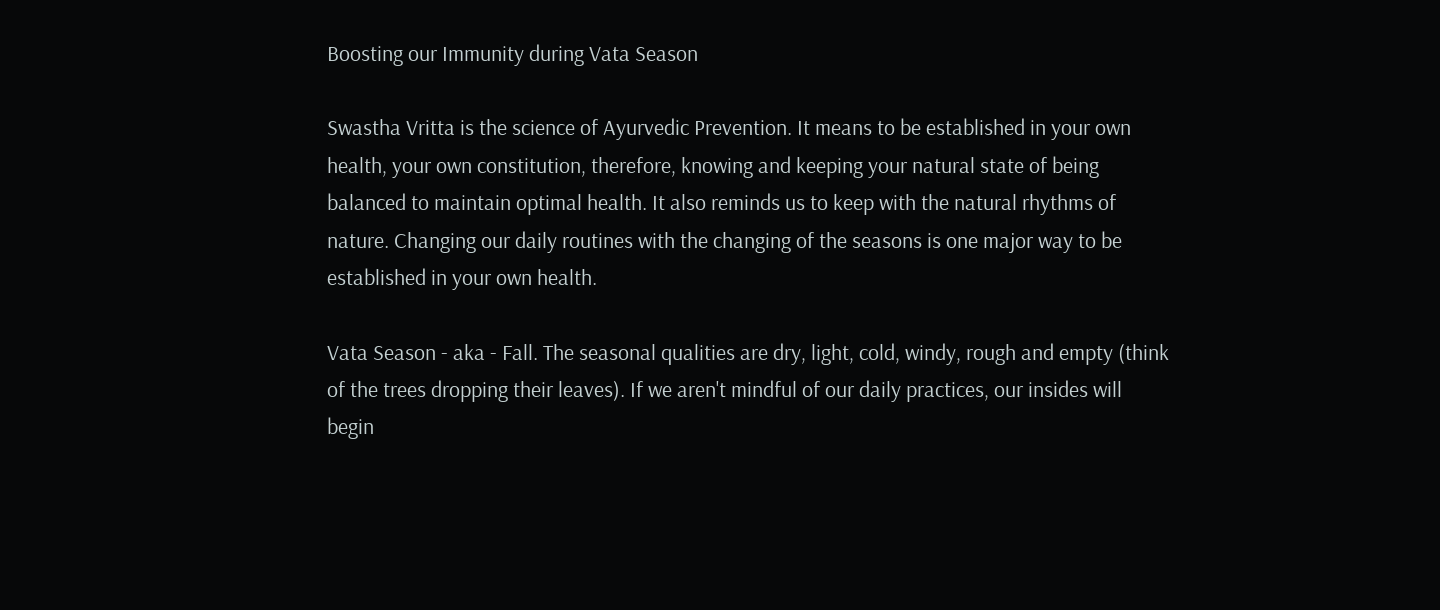Boosting our Immunity during Vata Season

Swastha Vritta is the science of Ayurvedic Prevention. It means to be established in your own health, your own constitution, therefore, knowing and keeping your natural state of being balanced to maintain optimal health. It also reminds us to keep with the natural rhythms of nature. Changing our daily routines with the changing of the seasons is one major way to be established in your own health.

Vata Season - aka - Fall. The seasonal qualities are dry, light, cold, windy, rough and empty (think of the trees dropping their leaves). If we aren't mindful of our daily practices, our insides will begin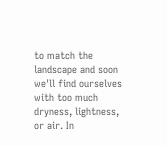to match the landscape and soon we'll find ourselves with too much dryness, lightness, or air. In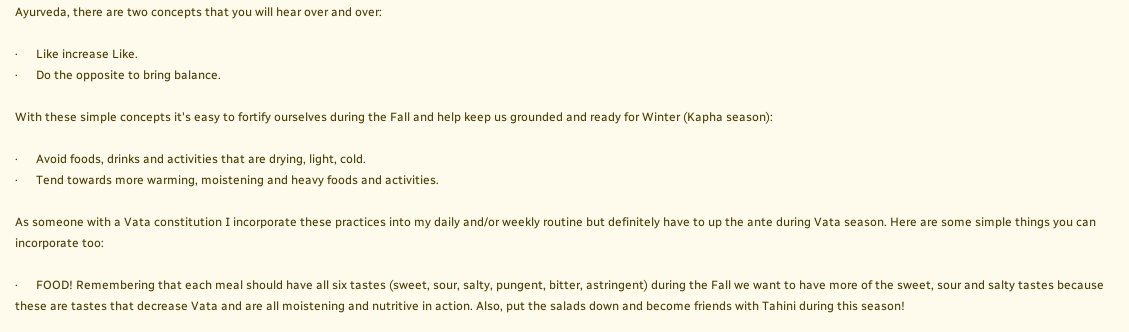Ayurveda, there are two concepts that you will hear over and over:

·      Like increase Like.
·      Do the opposite to bring balance.

With these simple concepts it's easy to fortify ourselves during the Fall and help keep us grounded and ready for Winter (Kapha season):

·      Avoid foods, drinks and activities that are drying, light, cold.
·      Tend towards more warming, moistening and heavy foods and activities.

As someone with a Vata constitution I incorporate these practices into my daily and/or weekly routine but definitely have to up the ante during Vata season. Here are some simple things you can incorporate too:

·      FOOD! Remembering that each meal should have all six tastes (sweet, sour, salty, pungent, bitter, astringent) during the Fall we want to have more of the sweet, sour and salty tastes because these are tastes that decrease Vata and are all moistening and nutritive in action. Also, put the salads down and become friends with Tahini during this season!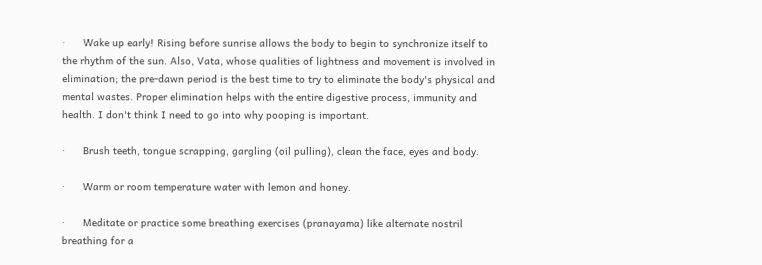·      Wake up early! Rising before sunrise allows the body to begin to synchronize itself to the rhythm of the sun. Also, Vata, whose qualities of lightness and movement is involved in elimination; the pre-dawn period is the best time to try to eliminate the body's physical and mental wastes. Proper elimination helps with the entire digestive process, immunity and health. I don't think I need to go into why pooping is important.

·      Brush teeth, tongue scrapping, gargling (oil pulling), clean the face, eyes and body.

·      Warm or room temperature water with lemon and honey.

·      Meditate or practice some breathing exercises (pranayama) like alternate nostril breathing for a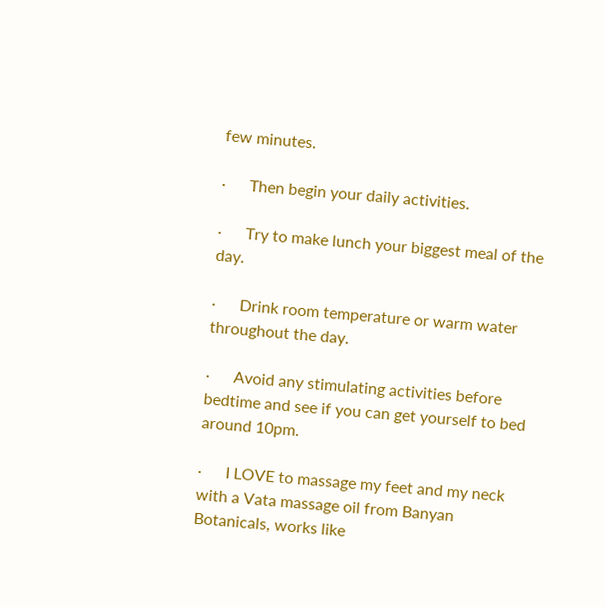few minutes.

·      Then begin your daily activities.

·      Try to make lunch your biggest meal of the day.

·      Drink room temperature or warm water throughout the day.

·      Avoid any stimulating activities before bedtime and see if you can get yourself to bed around 10pm.

·      I LOVE to massage my feet and my neck with a Vata massage oil from Banyan Botanicals, works like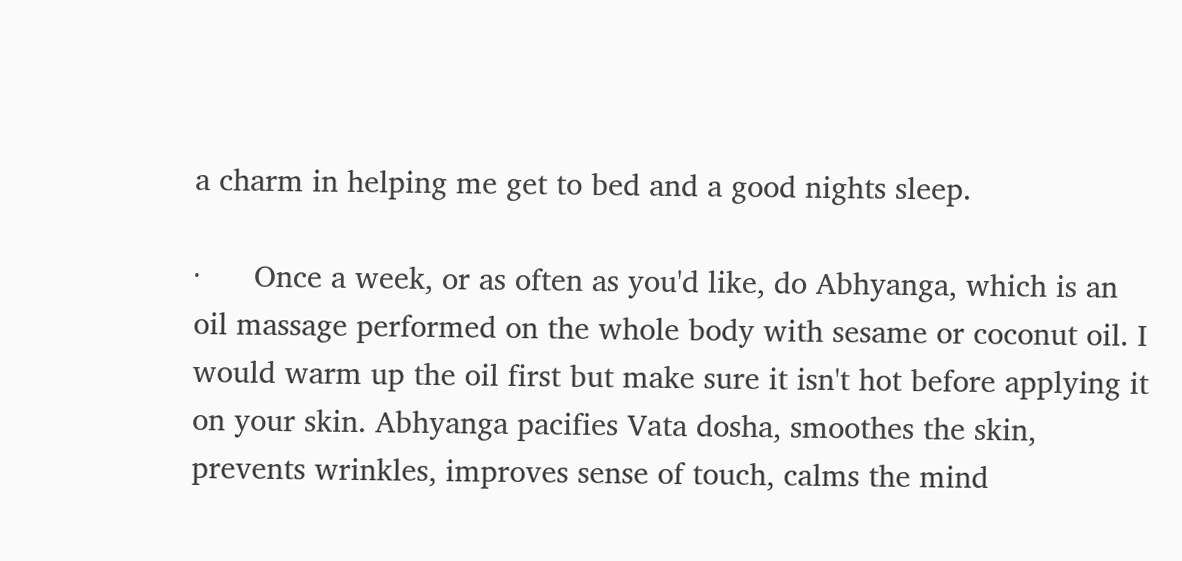a charm in helping me get to bed and a good nights sleep.

·      Once a week, or as often as you'd like, do Abhyanga, which is an oil massage performed on the whole body with sesame or coconut oil. I would warm up the oil first but make sure it isn't hot before applying it on your skin. Abhyanga pacifies Vata dosha, smoothes the skin, prevents wrinkles, improves sense of touch, calms the mind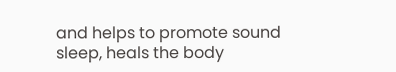and helps to promote sound sleep, heals the body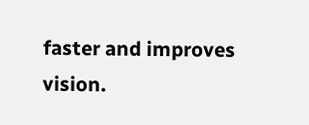faster and improves vision.